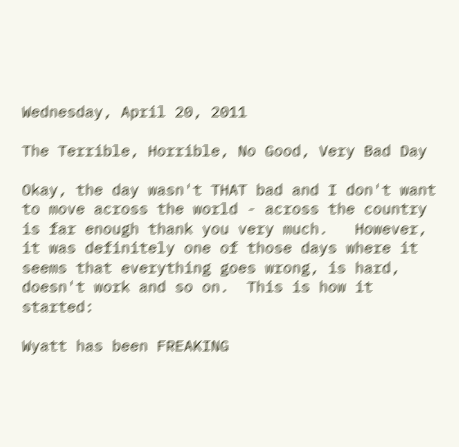Wednesday, April 20, 2011

The Terrible, Horrible, No Good, Very Bad Day

Okay, the day wasn't THAT bad and I don't want to move across the world - across the country is far enough thank you very much.   However, it was definitely one of those days where it seems that everything goes wrong, is hard, doesn't work and so on.  This is how it started:

Wyatt has been FREAKING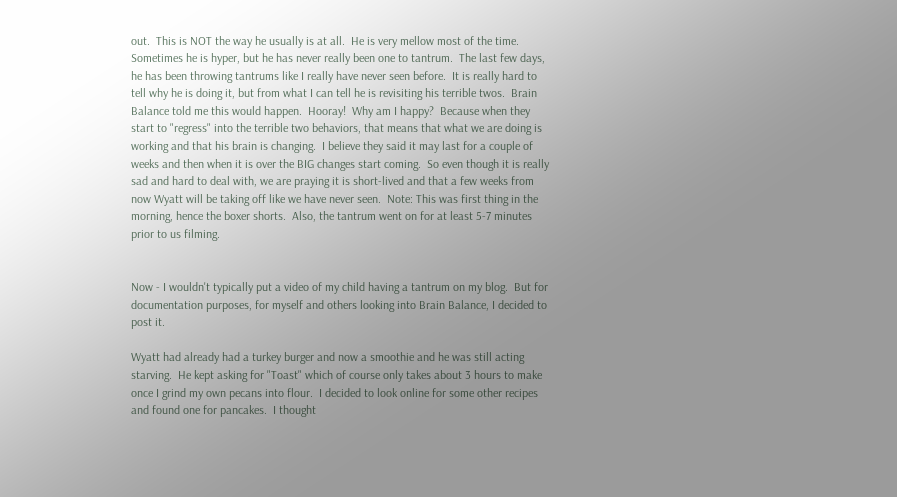out.  This is NOT the way he usually is at all.  He is very mellow most of the time.  Sometimes he is hyper, but he has never really been one to tantrum.  The last few days, he has been throwing tantrums like I really have never seen before.  It is really hard to tell why he is doing it, but from what I can tell he is revisiting his terrible twos.  Brain Balance told me this would happen.  Hooray!  Why am I happy?  Because when they start to "regress" into the terrible two behaviors, that means that what we are doing is working and that his brain is changing.  I believe they said it may last for a couple of weeks and then when it is over the BIG changes start coming.  So even though it is really sad and hard to deal with, we are praying it is short-lived and that a few weeks from now Wyatt will be taking off like we have never seen.  Note: This was first thing in the morning, hence the boxer shorts.  Also, the tantrum went on for at least 5-7 minutes prior to us filming.


Now - I wouldn't typically put a video of my child having a tantrum on my blog.  But for documentation purposes, for myself and others looking into Brain Balance, I decided to post it.

Wyatt had already had a turkey burger and now a smoothie and he was still acting starving.  He kept asking for "Toast" which of course only takes about 3 hours to make once I grind my own pecans into flour.  I decided to look online for some other recipes and found one for pancakes.  I thought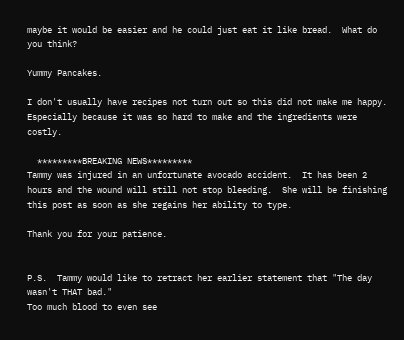maybe it would be easier and he could just eat it like bread.  What do you think?

Yummy Pancakes.

I don't usually have recipes not turn out so this did not make me happy.  Especially because it was so hard to make and the ingredients were costly.

  *********BREAKING NEWS*********
Tammy was injured in an unfortunate avocado accident.  It has been 2 hours and the wound will still not stop bleeding.  She will be finishing this post as soon as she regains her ability to type.

Thank you for your patience.


P.S.  Tammy would like to retract her earlier statement that "The day wasn't THAT bad."
Too much blood to even see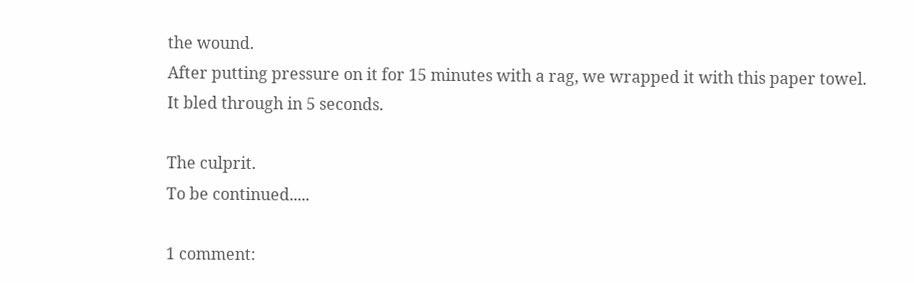the wound.
After putting pressure on it for 15 minutes with a rag, we wrapped it with this paper towel.               It bled through in 5 seconds.

The culprit.
To be continued.....

1 comment: